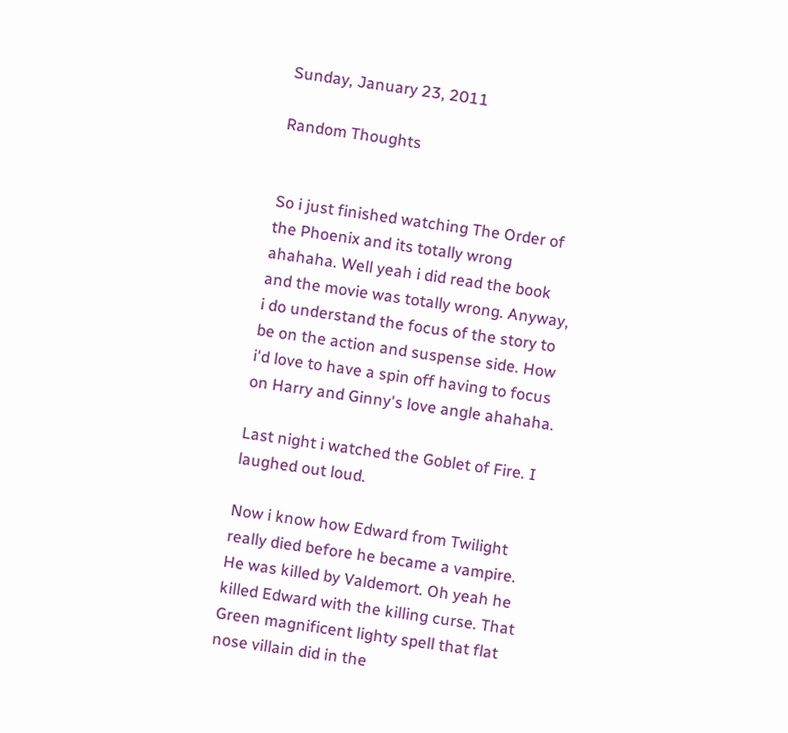Sunday, January 23, 2011

Random Thoughts


So i just finished watching The Order of the Phoenix and its totally wrong ahahaha. Well yeah i did read the book and the movie was totally wrong. Anyway, i do understand the focus of the story to be on the action and suspense side. How i'd love to have a spin off having to focus on Harry and Ginny's love angle ahahaha.

Last night i watched the Goblet of Fire. I laughed out loud.

Now i know how Edward from Twilight really died before he became a vampire. He was killed by Valdemort. Oh yeah he killed Edward with the killing curse. That Green magnificent lighty spell that flat nose villain did in the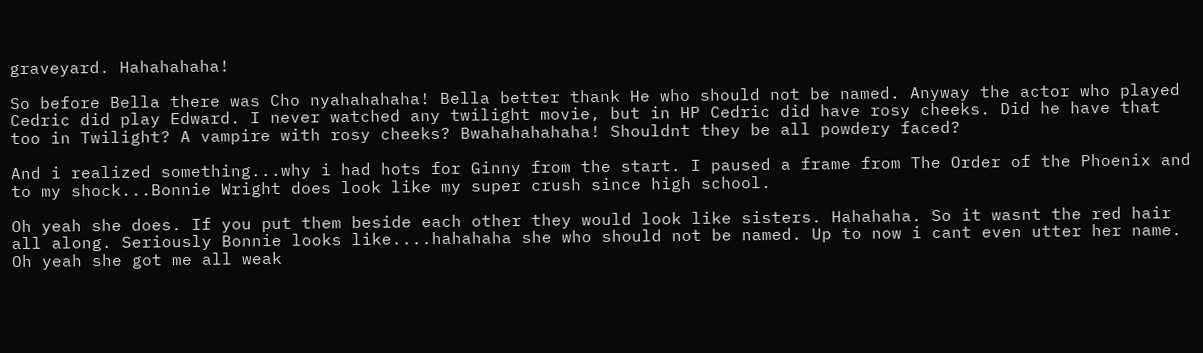graveyard. Hahahahaha!

So before Bella there was Cho nyahahahaha! Bella better thank He who should not be named. Anyway the actor who played Cedric did play Edward. I never watched any twilight movie, but in HP Cedric did have rosy cheeks. Did he have that too in Twilight? A vampire with rosy cheeks? Bwahahahahaha! Shouldnt they be all powdery faced?

And i realized something...why i had hots for Ginny from the start. I paused a frame from The Order of the Phoenix and to my shock...Bonnie Wright does look like my super crush since high school.

Oh yeah she does. If you put them beside each other they would look like sisters. Hahahaha. So it wasnt the red hair all along. Seriously Bonnie looks like....hahahaha she who should not be named. Up to now i cant even utter her name. Oh yeah she got me all weak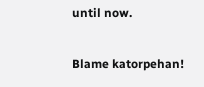until now.

Blame katorpehan!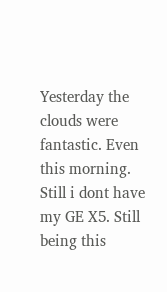Yesterday the clouds were fantastic. Even this morning. Still i dont have my GE X5. Still being this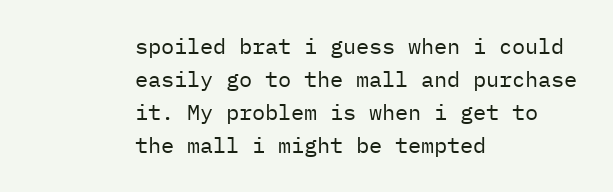spoiled brat i guess when i could easily go to the mall and purchase it. My problem is when i get to the mall i might be tempted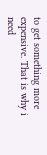to get something more expensive. That is why i need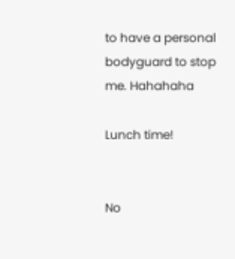to have a personal bodyguard to stop me. Hahahaha

Lunch time!


No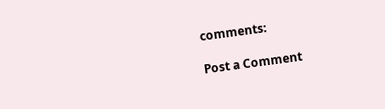comments:

Post a Comment